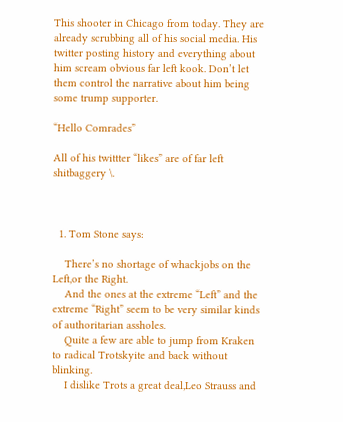This shooter in Chicago from today. They are already scrubbing all of his social media. His twitter posting history and everything about him scream obvious far left kook. Don’t let them control the narrative about him being some trump supporter.

“Hello Comrades”

All of his twittter “likes” are of far left shitbaggery \.



  1. Tom Stone says:

    There’s no shortage of whackjobs on the Left,or the Right.
    And the ones at the extreme “Left” and the extreme “Right” seem to be very similar kinds of authoritarian assholes.
    Quite a few are able to jump from Kraken to radical Trotskyite and back without blinking.
    I dislike Trots a great deal,Leo Strauss and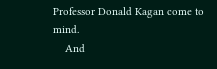Professor Donald Kagan come to mind.
    And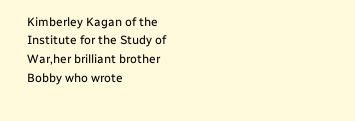Kimberley Kagan of the Institute for the Study of War,her brilliant brother Bobby who wrote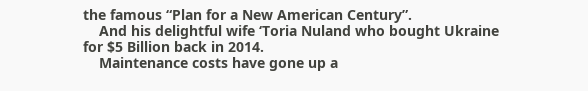the famous “Plan for a New American Century”.
    And his delightful wife ‘Toria Nuland who bought Ukraine for $5 Billion back in 2014.
    Maintenance costs have gone up a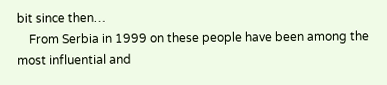bit since then…
    From Serbia in 1999 on these people have been among the most influential and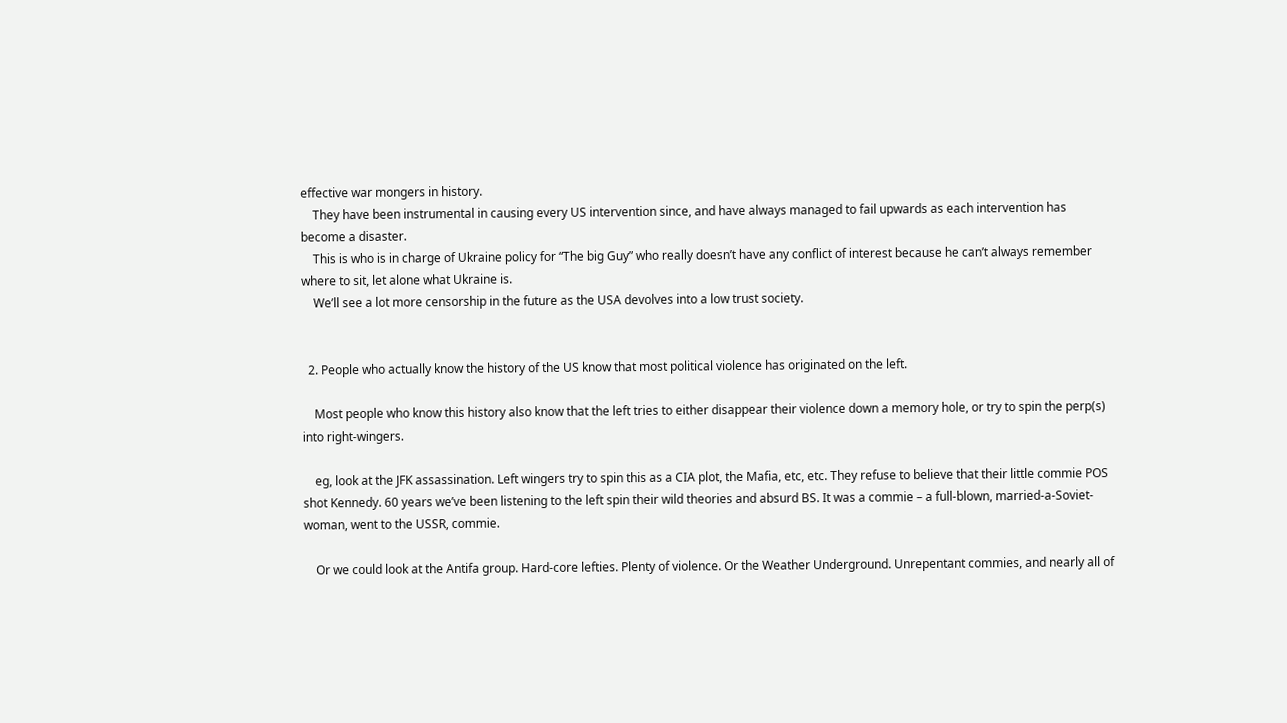effective war mongers in history.
    They have been instrumental in causing every US intervention since, and have always managed to fail upwards as each intervention has become a disaster.
    This is who is in charge of Ukraine policy for “The big Guy” who really doesn’t have any conflict of interest because he can’t always remember where to sit, let alone what Ukraine is.
    We’ll see a lot more censorship in the future as the USA devolves into a low trust society.


  2. People who actually know the history of the US know that most political violence has originated on the left.

    Most people who know this history also know that the left tries to either disappear their violence down a memory hole, or try to spin the perp(s) into right-wingers.

    eg, look at the JFK assassination. Left wingers try to spin this as a CIA plot, the Mafia, etc, etc. They refuse to believe that their little commie POS shot Kennedy. 60 years we’ve been listening to the left spin their wild theories and absurd BS. It was a commie – a full-blown, married-a-Soviet-woman, went to the USSR, commie.

    Or we could look at the Antifa group. Hard-core lefties. Plenty of violence. Or the Weather Underground. Unrepentant commies, and nearly all of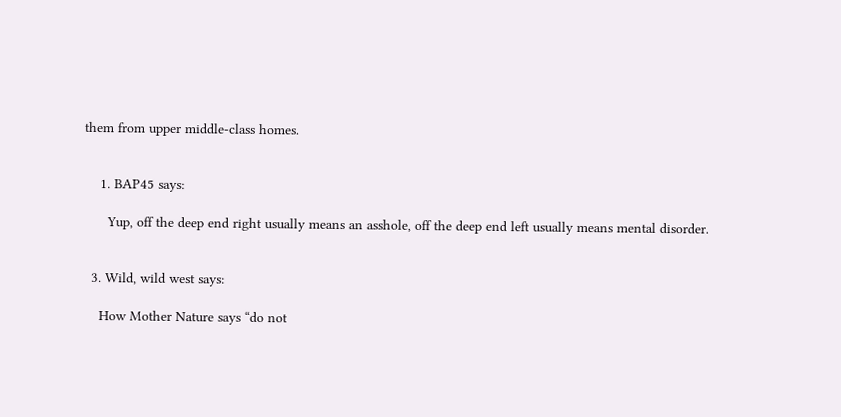them from upper middle-class homes.


    1. BAP45 says:

      Yup, off the deep end right usually means an asshole, off the deep end left usually means mental disorder.


  3. Wild, wild west says:

    How Mother Nature says “do not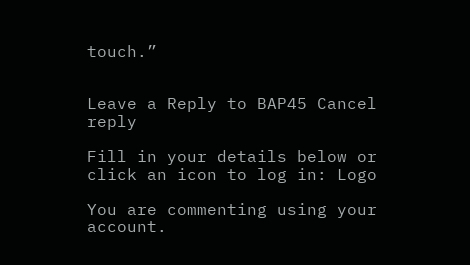touch.”


Leave a Reply to BAP45 Cancel reply

Fill in your details below or click an icon to log in: Logo

You are commenting using your account.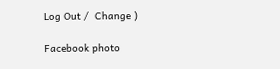Log Out /  Change )

Facebook photo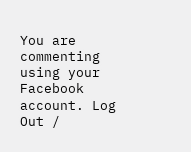You are commenting using your Facebook account. Log Out /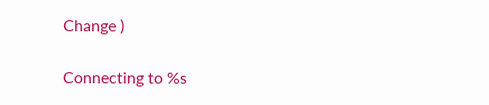Change )

Connecting to %s